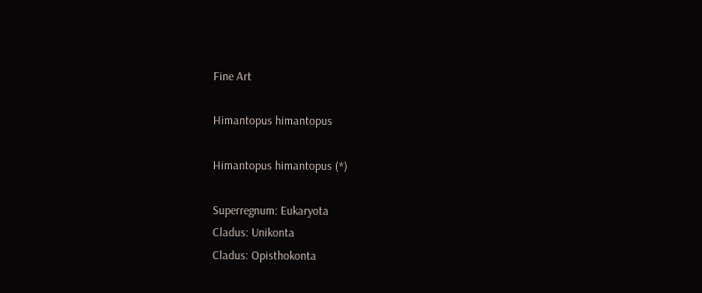Fine Art

Himantopus himantopus

Himantopus himantopus (*)

Superregnum: Eukaryota
Cladus: Unikonta
Cladus: Opisthokonta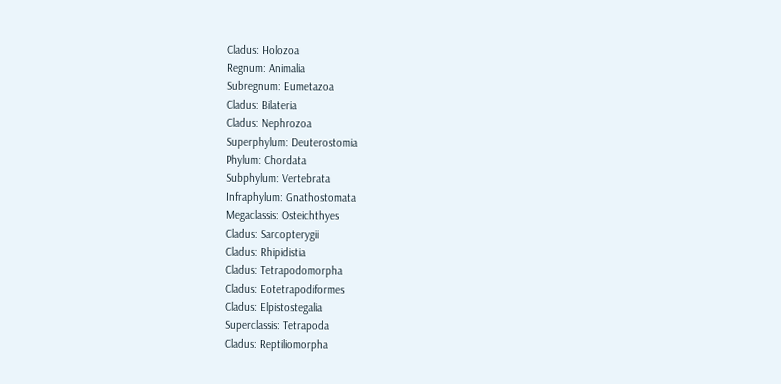Cladus: Holozoa
Regnum: Animalia
Subregnum: Eumetazoa
Cladus: Bilateria
Cladus: Nephrozoa
Superphylum: Deuterostomia
Phylum: Chordata
Subphylum: Vertebrata
Infraphylum: Gnathostomata
Megaclassis: Osteichthyes
Cladus: Sarcopterygii
Cladus: Rhipidistia
Cladus: Tetrapodomorpha
Cladus: Eotetrapodiformes
Cladus: Elpistostegalia
Superclassis: Tetrapoda
Cladus: Reptiliomorpha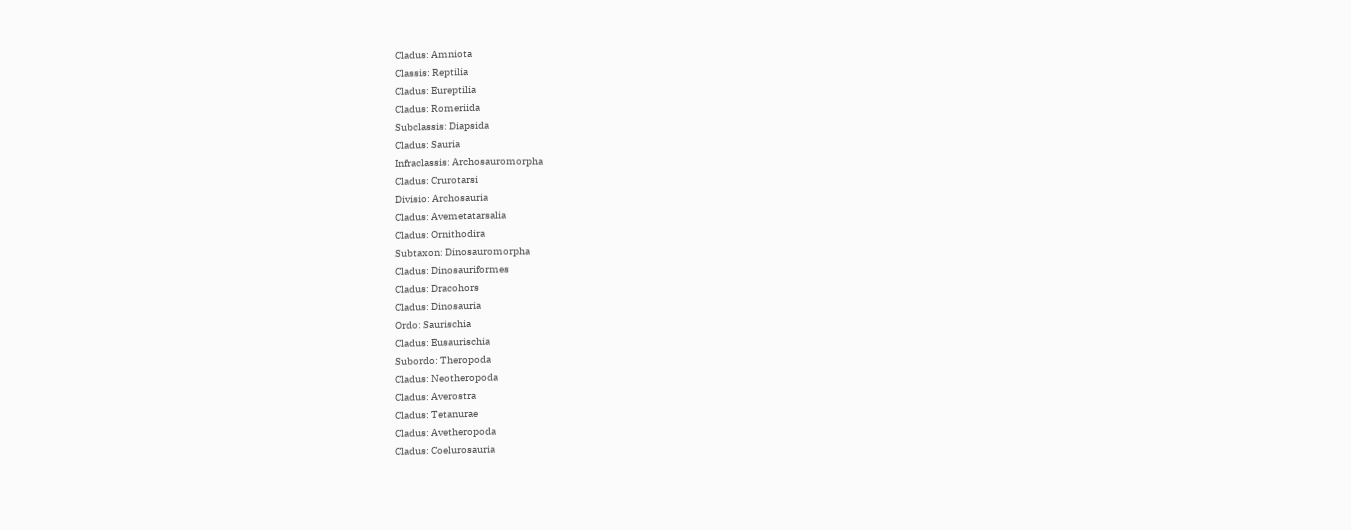Cladus: Amniota
Classis: Reptilia
Cladus: Eureptilia
Cladus: Romeriida
Subclassis: Diapsida
Cladus: Sauria
Infraclassis: Archosauromorpha
Cladus: Crurotarsi
Divisio: Archosauria
Cladus: Avemetatarsalia
Cladus: Ornithodira
Subtaxon: Dinosauromorpha
Cladus: Dinosauriformes
Cladus: Dracohors
Cladus: Dinosauria
Ordo: Saurischia
Cladus: Eusaurischia
Subordo: Theropoda
Cladus: Neotheropoda
Cladus: Averostra
Cladus: Tetanurae
Cladus: Avetheropoda
Cladus: Coelurosauria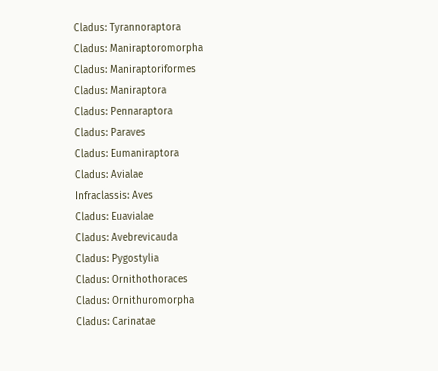Cladus: Tyrannoraptora
Cladus: Maniraptoromorpha
Cladus: Maniraptoriformes
Cladus: Maniraptora
Cladus: Pennaraptora
Cladus: Paraves
Cladus: Eumaniraptora
Cladus: Avialae
Infraclassis: Aves
Cladus: Euavialae
Cladus: Avebrevicauda
Cladus: Pygostylia
Cladus: Ornithothoraces
Cladus: Ornithuromorpha
Cladus: Carinatae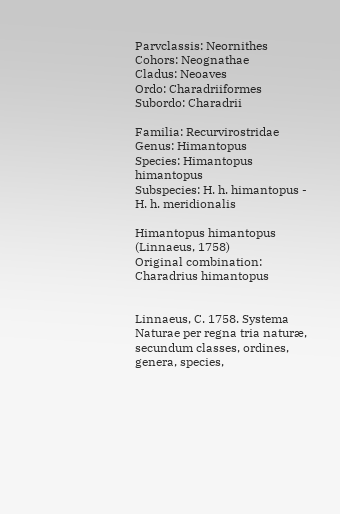Parvclassis: Neornithes
Cohors: Neognathae
Cladus: Neoaves
Ordo: Charadriiformes
Subordo: Charadrii

Familia: Recurvirostridae
Genus: Himantopus
Species: Himantopus himantopus
Subspecies: H. h. himantopus - H. h. meridionalis

Himantopus himantopus (Linnaeus, 1758)
Original combination: Charadrius himantopus


Linnaeus, C. 1758. Systema Naturae per regna tria naturæ, secundum classes, ordines, genera, species,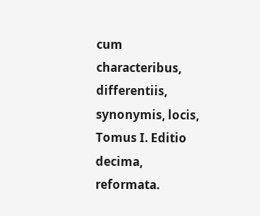cum characteribus, differentiis, synonymis, locis, Tomus I. Editio decima, reformata.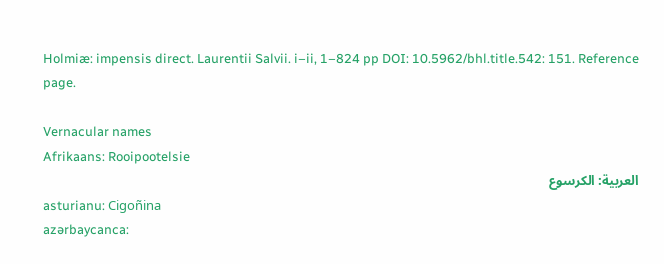Holmiæ: impensis direct. Laurentii Salvii. i–ii, 1–824 pp DOI: 10.5962/bhl.title.542: 151. Reference page.

Vernacular names
Afrikaans: Rooipootelsie
العربية: الكرسوع
asturianu: Cigoñina
azərbaycanca: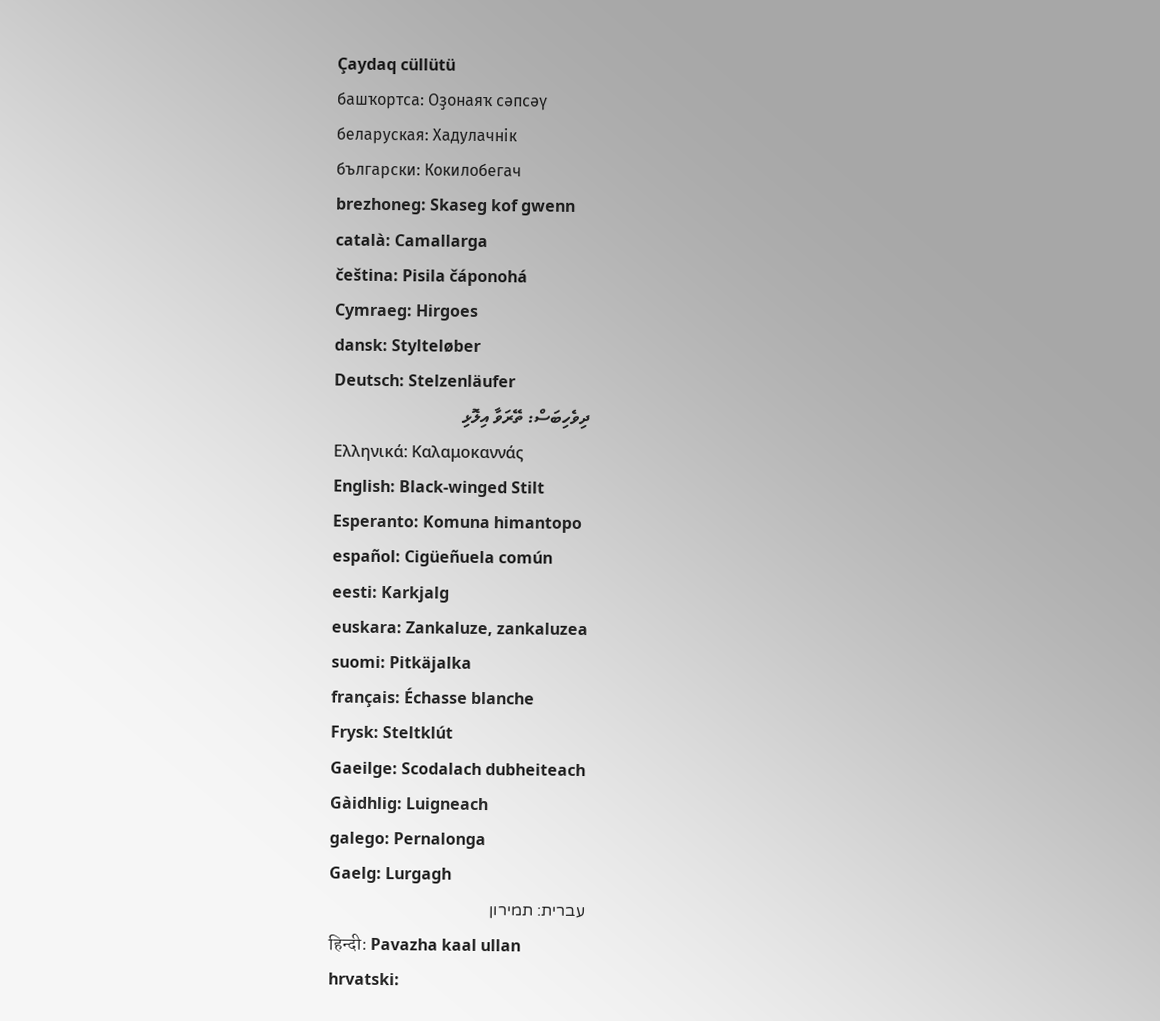Çaydaq cüllütü
башҡортса: Оҙонаяҡ сәпсәү
беларуская: Хадулачнік
български: Кокилобегач
brezhoneg: Skaseg kof gwenn
català: Camallarga
čeština: Pisila čáponohá
Cymraeg: Hirgoes
dansk: Stylteløber
Deutsch: Stelzenläufer
ދިވެހިބަސް: ތޭރަވާ އިލޮޅި
Ελληνικά: Καλαμοκαννάς
English: Black-winged Stilt
Esperanto: Komuna himantopo
español: Cigüeñuela común
eesti: Karkjalg
euskara: Zankaluze, zankaluzea
suomi: Pitkäjalka
français: Échasse blanche
Frysk: Steltklút
Gaeilge: Scodalach dubheiteach
Gàidhlig: Luigneach
galego: Pernalonga
Gaelg: Lurgagh
עברית: תמירון
हिन्दी: Pavazha kaal ullan
hrvatski: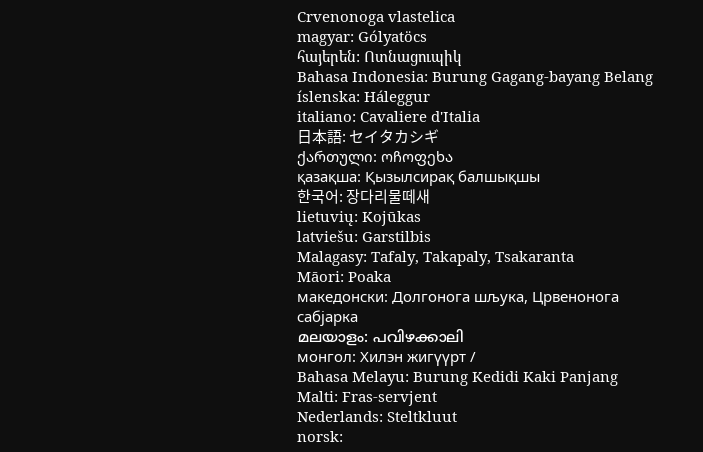Crvenonoga vlastelica
magyar: Gólyatöcs
հայերեն: Ոտնացուպիկ
Bahasa Indonesia: Burung Gagang-bayang Belang
íslenska: Háleggur
italiano: Cavaliere d'Italia
日本語: セイタカシギ
ქართული: ოჩოფეხა
қазақша: Қызылсирақ балшықшы
한국어: 장다리물떼새
lietuvių: Kojūkas
latviešu: Garstilbis
Malagasy: Tafaly, Takapaly, Tsakaranta
Māori: Poaka
македонски: Долгонога шљука, Црвенонога сабјарка
മലയാളം: പവിഴക്കാലി
монгол: Хилэн жигүүрт /
Bahasa Melayu: Burung Kedidi Kaki Panjang
Malti: Fras-servjent
Nederlands: Steltkluut
norsk: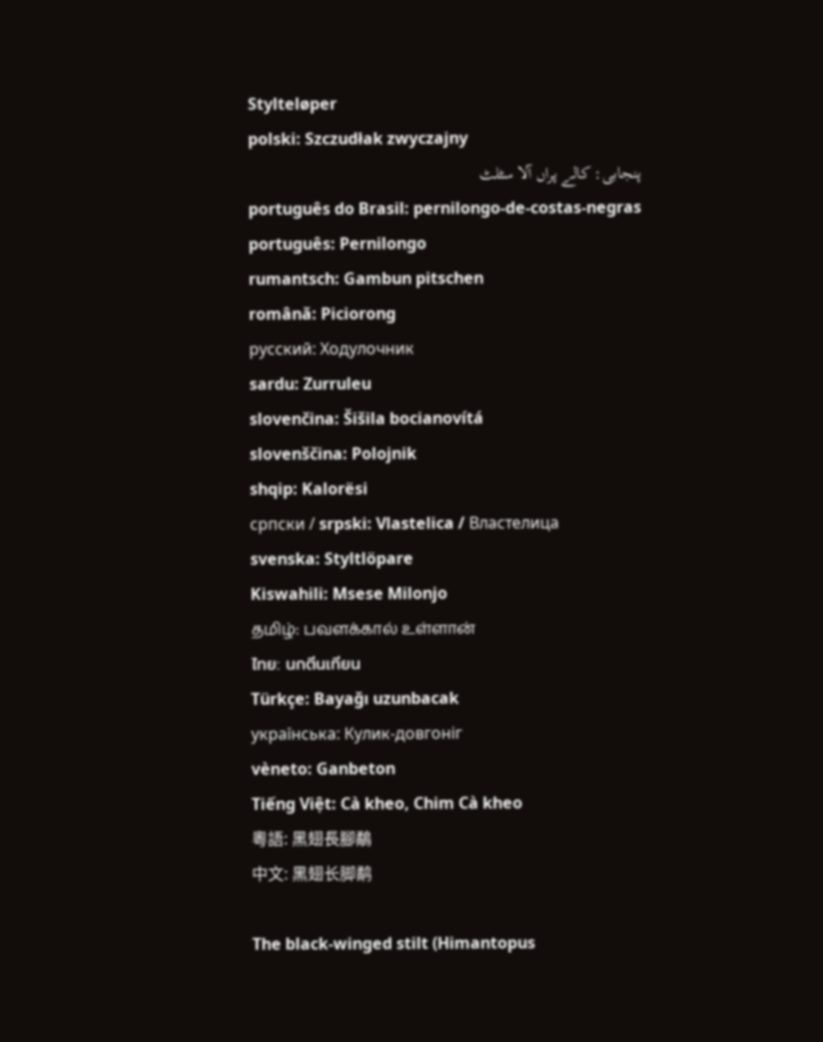Stylteløper
polski: Szczudłak zwyczajny
پنجابی: کالے پراں آلا سٹلٹ
português do Brasil: pernilongo-de-costas-negras
português: Pernilongo
rumantsch: Gambun pitschen
română: Piciorong
русский: Ходулочник
sardu: Zurruleu
slovenčina: Šišila bocianovítá
slovenščina: Polojnik
shqip: Kalorësi
српски / srpski: Vlastelica / Властелица
svenska: Styltlöpare
Kiswahili: Msese Milonjo
தமிழ்: பவளக்கால் உள்ளான்
ไทย: นกตีนเทียน
Türkçe: Bayağı uzunbacak
українська: Кулик-довгоніг
vèneto: Ganbeton
Tiếng Việt: Cà kheo, Chim Cà kheo
粵語: 黑翅長腳鷸
中文: 黑翅长脚鹬

The black-winged stilt (Himantopus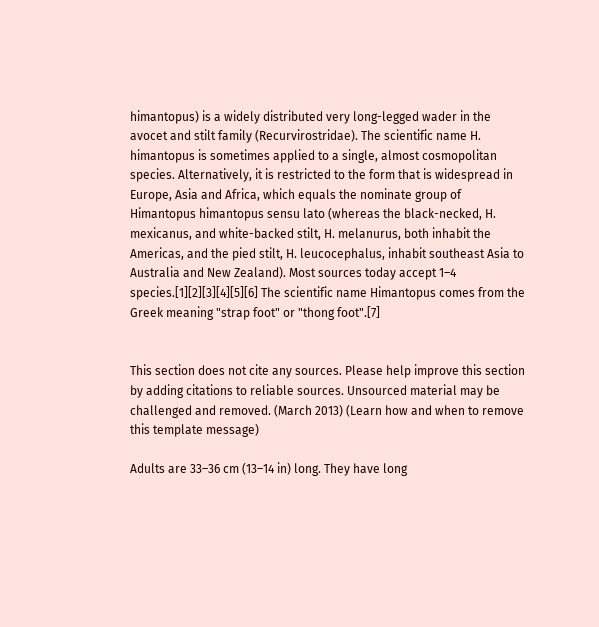himantopus) is a widely distributed very long-legged wader in the avocet and stilt family (Recurvirostridae). The scientific name H. himantopus is sometimes applied to a single, almost cosmopolitan species. Alternatively, it is restricted to the form that is widespread in Europe, Asia and Africa, which equals the nominate group of Himantopus himantopus sensu lato (whereas the black-necked, H. mexicanus, and white-backed stilt, H. melanurus, both inhabit the Americas, and the pied stilt, H. leucocephalus, inhabit southeast Asia to Australia and New Zealand). Most sources today accept 1–4 species.[1][2][3][4][5][6] The scientific name Himantopus comes from the Greek meaning "strap foot" or "thong foot".[7]


This section does not cite any sources. Please help improve this section by adding citations to reliable sources. Unsourced material may be challenged and removed. (March 2013) (Learn how and when to remove this template message)

Adults are 33–36 cm (13–14 in) long. They have long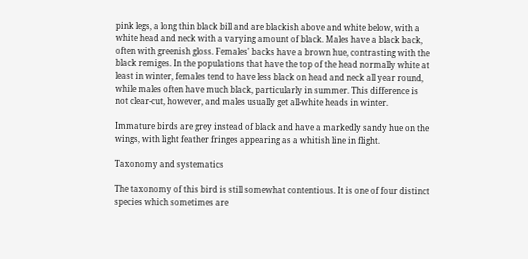pink legs, a long thin black bill and are blackish above and white below, with a white head and neck with a varying amount of black. Males have a black back, often with greenish gloss. Females' backs have a brown hue, contrasting with the black remiges. In the populations that have the top of the head normally white at least in winter, females tend to have less black on head and neck all year round, while males often have much black, particularly in summer. This difference is not clear-cut, however, and males usually get all-white heads in winter.

Immature birds are grey instead of black and have a markedly sandy hue on the wings, with light feather fringes appearing as a whitish line in flight.

Taxonomy and systematics

The taxonomy of this bird is still somewhat contentious. It is one of four distinct species which sometimes are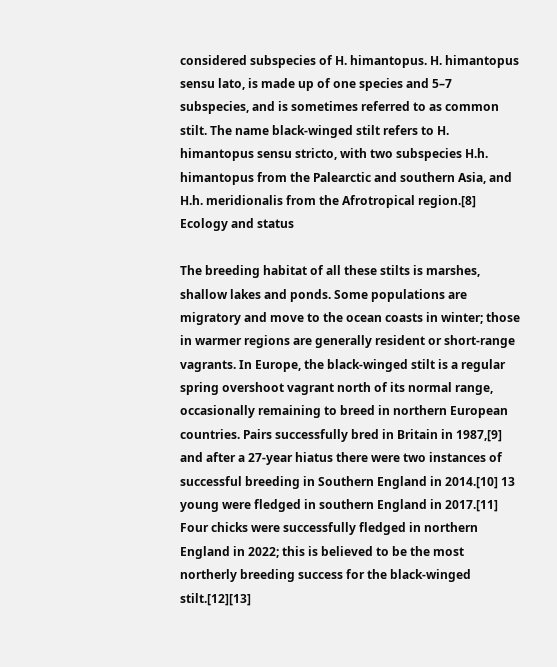considered subspecies of H. himantopus. H. himantopus sensu lato, is made up of one species and 5–7 subspecies, and is sometimes referred to as common stilt. The name black-winged stilt refers to H. himantopus sensu stricto, with two subspecies H.h. himantopus from the Palearctic and southern Asia, and H.h. meridionalis from the Afrotropical region.[8]
Ecology and status

The breeding habitat of all these stilts is marshes, shallow lakes and ponds. Some populations are migratory and move to the ocean coasts in winter; those in warmer regions are generally resident or short-range vagrants. In Europe, the black-winged stilt is a regular spring overshoot vagrant north of its normal range, occasionally remaining to breed in northern European countries. Pairs successfully bred in Britain in 1987,[9] and after a 27-year hiatus there were two instances of successful breeding in Southern England in 2014.[10] 13 young were fledged in southern England in 2017.[11] Four chicks were successfully fledged in northern England in 2022; this is believed to be the most northerly breeding success for the black-winged stilt.[12][13]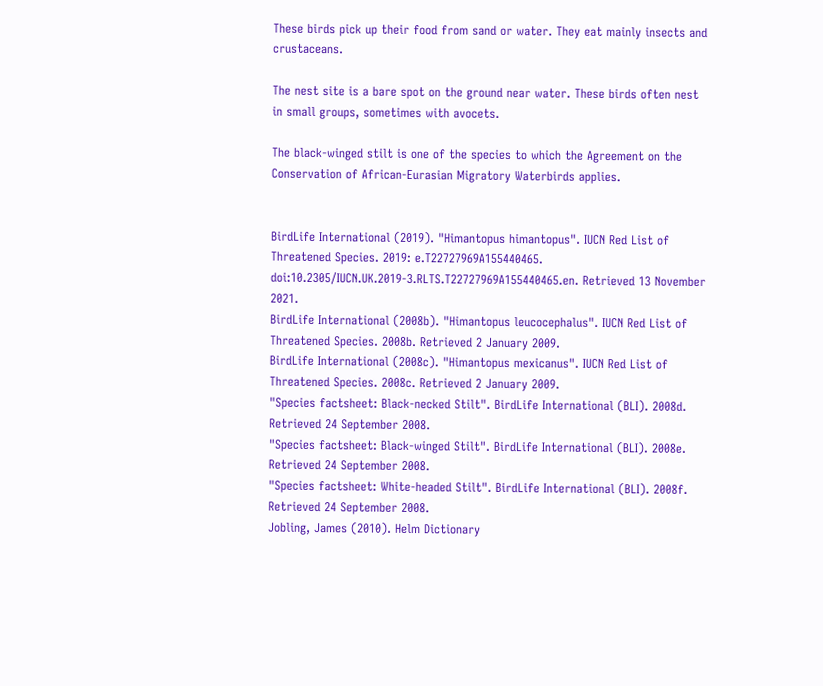These birds pick up their food from sand or water. They eat mainly insects and crustaceans.

The nest site is a bare spot on the ground near water. These birds often nest in small groups, sometimes with avocets.

The black-winged stilt is one of the species to which the Agreement on the Conservation of African-Eurasian Migratory Waterbirds applies.


BirdLife International (2019). "Himantopus himantopus". IUCN Red List of Threatened Species. 2019: e.T22727969A155440465. doi:10.2305/IUCN.UK.2019-3.RLTS.T22727969A155440465.en. Retrieved 13 November 2021.
BirdLife International (2008b). "Himantopus leucocephalus". IUCN Red List of Threatened Species. 2008b. Retrieved 2 January 2009.
BirdLife International (2008c). "Himantopus mexicanus". IUCN Red List of Threatened Species. 2008c. Retrieved 2 January 2009.
"Species factsheet: Black-necked Stilt". BirdLife International (BLI). 2008d. Retrieved 24 September 2008.
"Species factsheet: Black-winged Stilt". BirdLife International (BLI). 2008e. Retrieved 24 September 2008.
"Species factsheet: White-headed Stilt". BirdLife International (BLI). 2008f. Retrieved 24 September 2008.
Jobling, James (2010). Helm Dictionary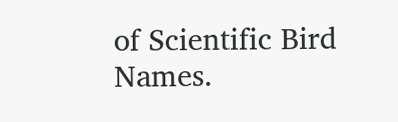of Scientific Bird Names.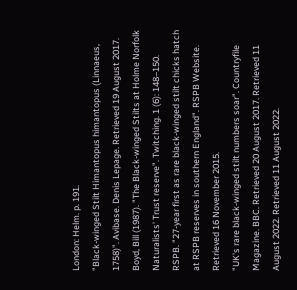London: Helm. p. 191.
"Black-winged Stilt Himantopus himantopus (Linnaeus, 1758)". Avibase. Denis Lepage. Retrieved 19 August 2017.
Boyd, Bill (1987). "The Black-winged Stilts at Holme Norfolk Naturalists' Trust reserve". Twitching. 1 (6): 148–150.
RSPB. "27-year first as rare black-winged stilt chicks hatch at RSPB reserves in southern England". RSPB Website. Retrieved 16 November 2015.
"UK's rare black-winged stilt numbers soar". Countryfile Magazine. BBC. Retrieved 20 August 2017. Retrieved 11 August 2022. Retrieved 11 August 2022.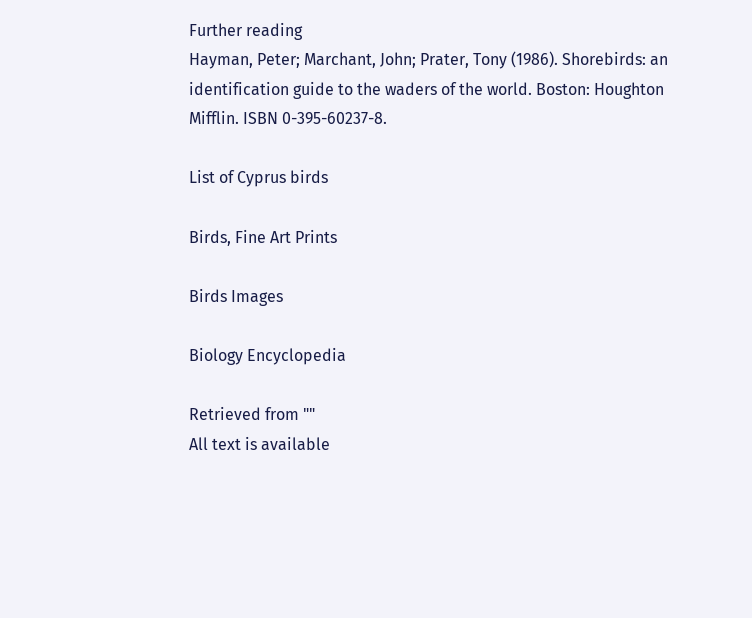Further reading
Hayman, Peter; Marchant, John; Prater, Tony (1986). Shorebirds: an identification guide to the waders of the world. Boston: Houghton Mifflin. ISBN 0-395-60237-8.

List of Cyprus birds

Birds, Fine Art Prints

Birds Images

Biology Encyclopedia

Retrieved from ""
All text is available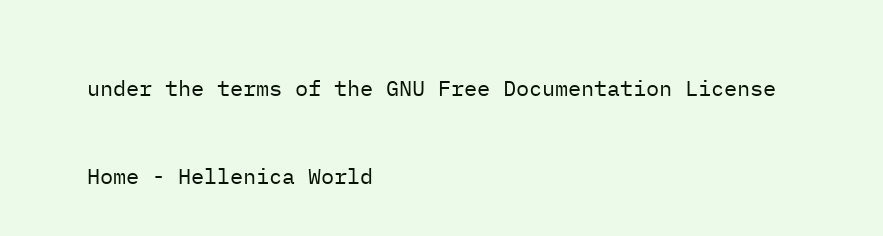under the terms of the GNU Free Documentation License

Home - Hellenica World